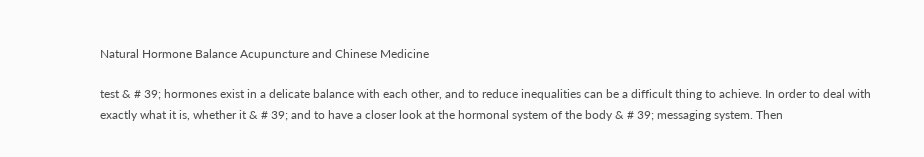Natural Hormone Balance Acupuncture and Chinese Medicine

test & # 39; hormones exist in a delicate balance with each other, and to reduce inequalities can be a difficult thing to achieve. In order to deal with exactly what it is, whether it & # 39; and to have a closer look at the hormonal system of the body & # 39; messaging system. Then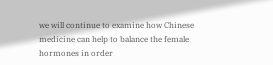we will continue to examine how Chinese medicine can help to balance the female hormones in order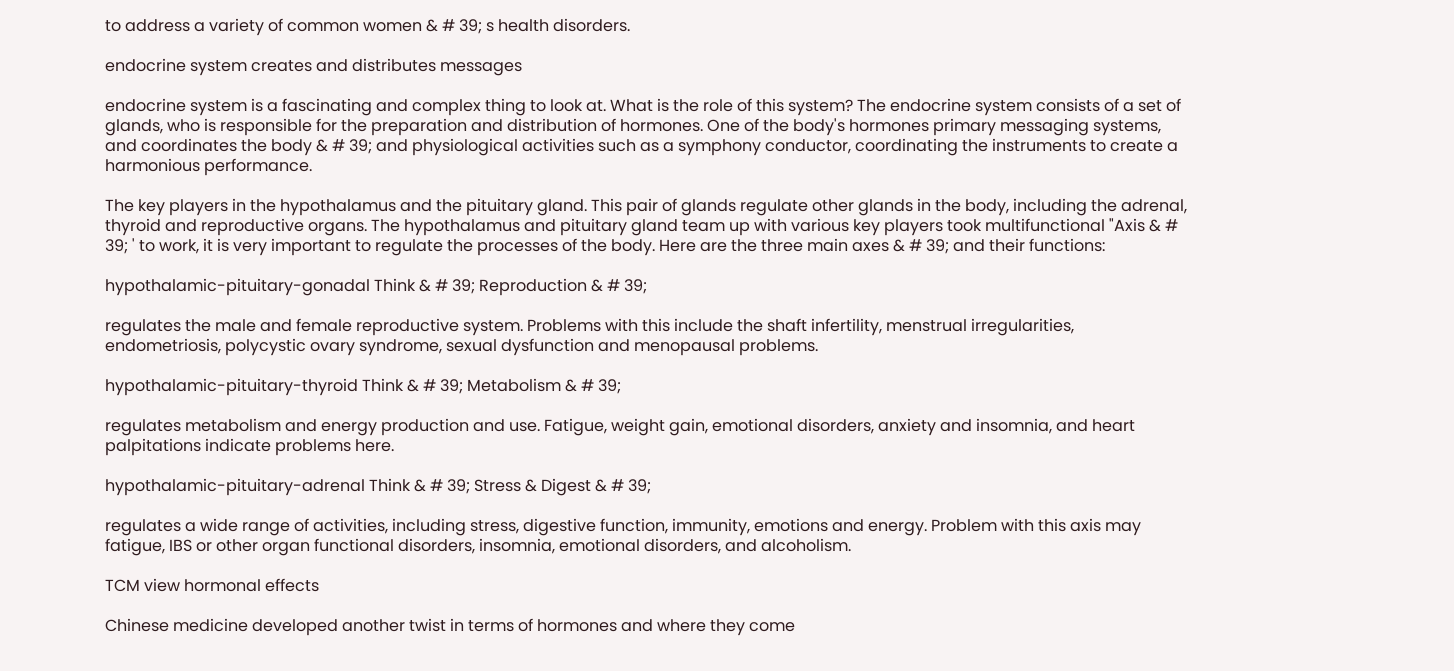to address a variety of common women & # 39; s health disorders.

endocrine system creates and distributes messages

endocrine system is a fascinating and complex thing to look at. What is the role of this system? The endocrine system consists of a set of glands, who is responsible for the preparation and distribution of hormones. One of the body's hormones primary messaging systems, and coordinates the body & # 39; and physiological activities such as a symphony conductor, coordinating the instruments to create a harmonious performance.

The key players in the hypothalamus and the pituitary gland. This pair of glands regulate other glands in the body, including the adrenal, thyroid and reproductive organs. The hypothalamus and pituitary gland team up with various key players took multifunctional "Axis & # 39; ' to work, it is very important to regulate the processes of the body. Here are the three main axes & # 39; and their functions:

hypothalamic-pituitary-gonadal Think & # 39; Reproduction & # 39;

regulates the male and female reproductive system. Problems with this include the shaft infertility, menstrual irregularities, endometriosis, polycystic ovary syndrome, sexual dysfunction and menopausal problems.

hypothalamic-pituitary-thyroid Think & # 39; Metabolism & # 39;

regulates metabolism and energy production and use. Fatigue, weight gain, emotional disorders, anxiety and insomnia, and heart palpitations indicate problems here.

hypothalamic-pituitary-adrenal Think & # 39; Stress & Digest & # 39;

regulates a wide range of activities, including stress, digestive function, immunity, emotions and energy. Problem with this axis may fatigue, IBS or other organ functional disorders, insomnia, emotional disorders, and alcoholism.

TCM view hormonal effects

Chinese medicine developed another twist in terms of hormones and where they come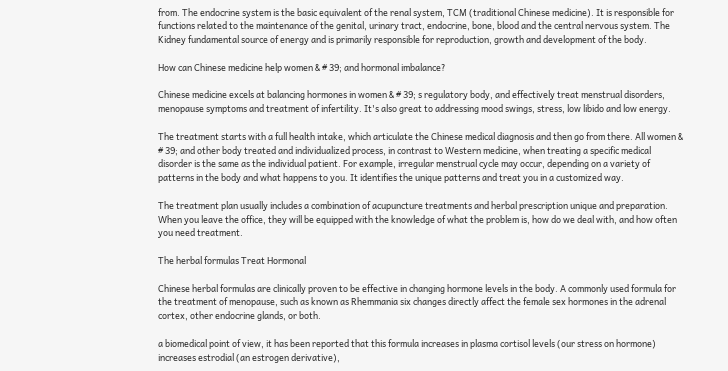from. The endocrine system is the basic equivalent of the renal system, TCM (traditional Chinese medicine). It is responsible for functions related to the maintenance of the genital, urinary tract, endocrine, bone, blood and the central nervous system. The Kidney fundamental source of energy and is primarily responsible for reproduction, growth and development of the body.

How can Chinese medicine help women & # 39; and hormonal imbalance?

Chinese medicine excels at balancing hormones in women & # 39; s regulatory body, and effectively treat menstrual disorders, menopause symptoms and treatment of infertility. It's also great to addressing mood swings, stress, low libido and low energy.

The treatment starts with a full health intake, which articulate the Chinese medical diagnosis and then go from there. All women & # 39; and other body treated and individualized process, in contrast to Western medicine, when treating a specific medical disorder is the same as the individual patient. For example, irregular menstrual cycle may occur, depending on a variety of patterns in the body and what happens to you. It identifies the unique patterns and treat you in a customized way.

The treatment plan usually includes a combination of acupuncture treatments and herbal prescription unique and preparation. When you leave the office, they will be equipped with the knowledge of what the problem is, how do we deal with, and how often you need treatment.

The herbal formulas Treat Hormonal

Chinese herbal formulas are clinically proven to be effective in changing hormone levels in the body. A commonly used formula for the treatment of menopause, such as known as Rhemmania six changes directly affect the female sex hormones in the adrenal cortex, other endocrine glands, or both.

a biomedical point of view, it has been reported that this formula increases in plasma cortisol levels (our stress on hormone) increases estrodial (an estrogen derivative),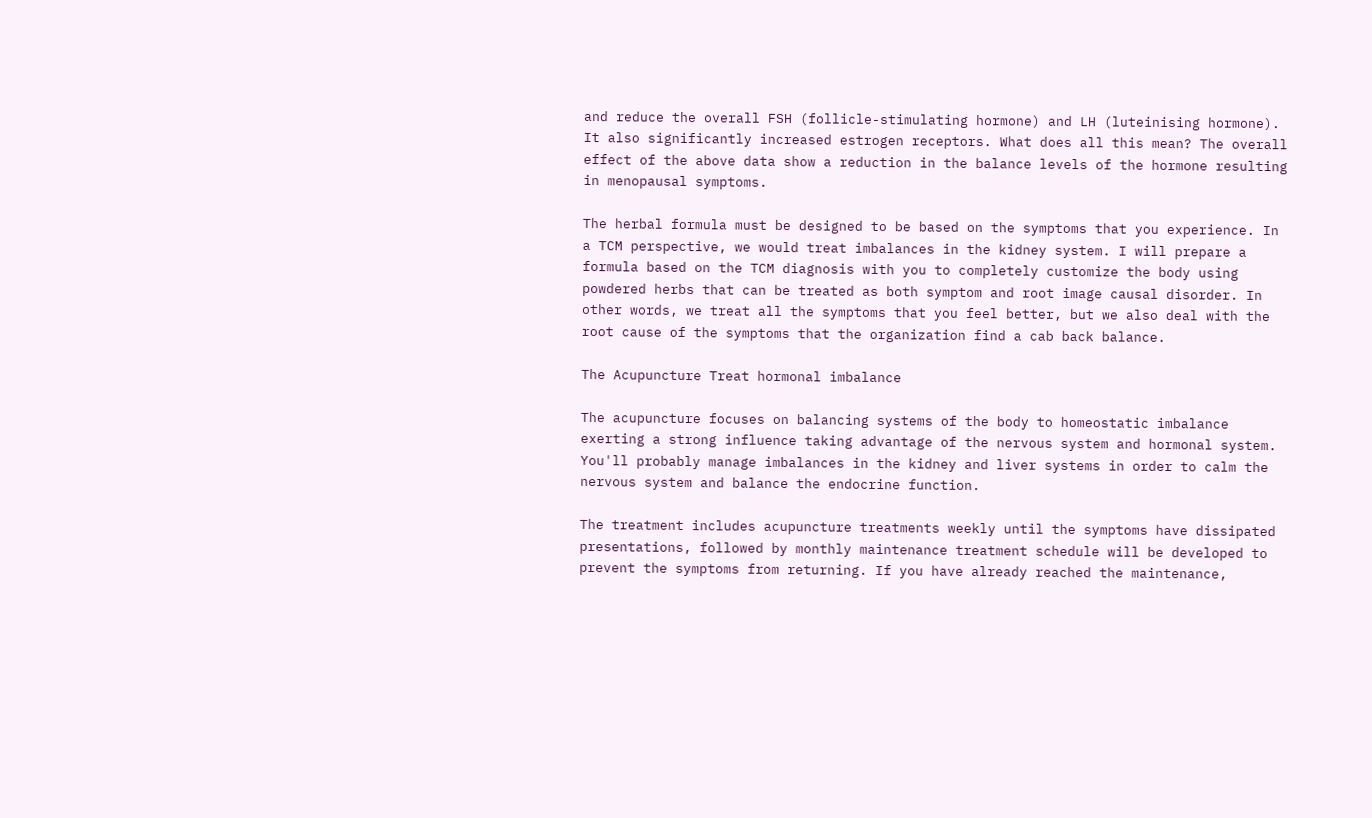and reduce the overall FSH (follicle-stimulating hormone) and LH (luteinising hormone). It also significantly increased estrogen receptors. What does all this mean? The overall effect of the above data show a reduction in the balance levels of the hormone resulting in menopausal symptoms.

The herbal formula must be designed to be based on the symptoms that you experience. In a TCM perspective, we would treat imbalances in the kidney system. I will prepare a formula based on the TCM diagnosis with you to completely customize the body using powdered herbs that can be treated as both symptom and root image causal disorder. In other words, we treat all the symptoms that you feel better, but we also deal with the root cause of the symptoms that the organization find a cab back balance.

The Acupuncture Treat hormonal imbalance

The acupuncture focuses on balancing systems of the body to homeostatic imbalance exerting a strong influence taking advantage of the nervous system and hormonal system. You'll probably manage imbalances in the kidney and liver systems in order to calm the nervous system and balance the endocrine function.

The treatment includes acupuncture treatments weekly until the symptoms have dissipated presentations, followed by monthly maintenance treatment schedule will be developed to prevent the symptoms from returning. If you have already reached the maintenance,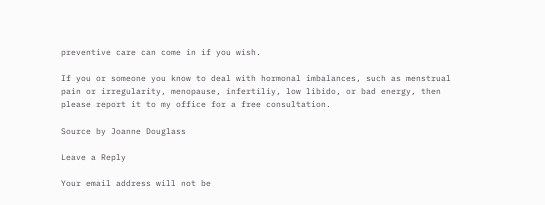preventive care can come in if you wish.

If you or someone you know to deal with hormonal imbalances, such as menstrual pain or irregularity, menopause, infertiliy, low libido, or bad energy, then please report it to my office for a free consultation.

Source by Joanne Douglass

Leave a Reply

Your email address will not be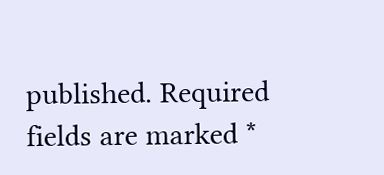published. Required fields are marked *